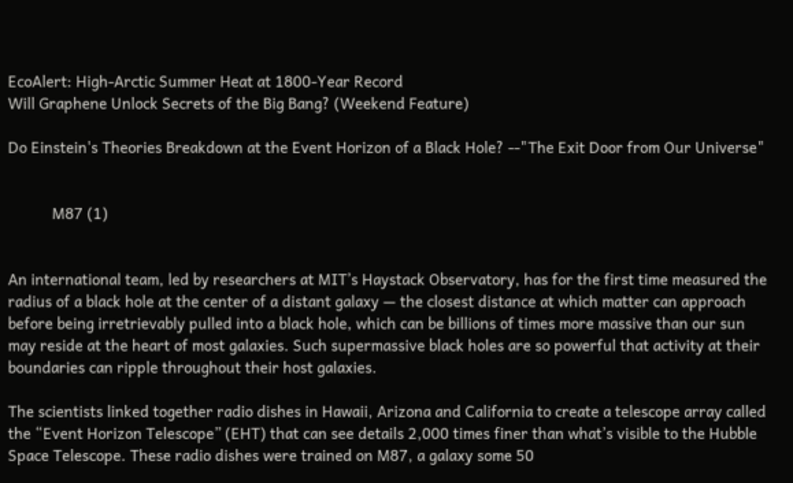EcoAlert: High-Arctic Summer Heat at 1800-Year Record
Will Graphene Unlock Secrets of the Big Bang? (Weekend Feature)

Do Einstein's Theories Breakdown at the Event Horizon of a Black Hole? --"The Exit Door from Our Universe"


           M87 (1)


An international team, led by researchers at MIT’s Haystack Observatory, has for the first time measured the radius of a black hole at the center of a distant galaxy — the closest distance at which matter can approach before being irretrievably pulled into a black hole, which can be billions of times more massive than our sun may reside at the heart of most galaxies. Such supermassive black holes are so powerful that activity at their boundaries can ripple throughout their host galaxies.

The scientists linked together radio dishes in Hawaii, Arizona and California to create a telescope array called the “Event Horizon Telescope” (EHT) that can see details 2,000 times finer than what’s visible to the Hubble Space Telescope. These radio dishes were trained on M87, a galaxy some 50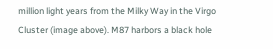million light years from the Milky Way in the Virgo Cluster (image above). M87 harbors a black hole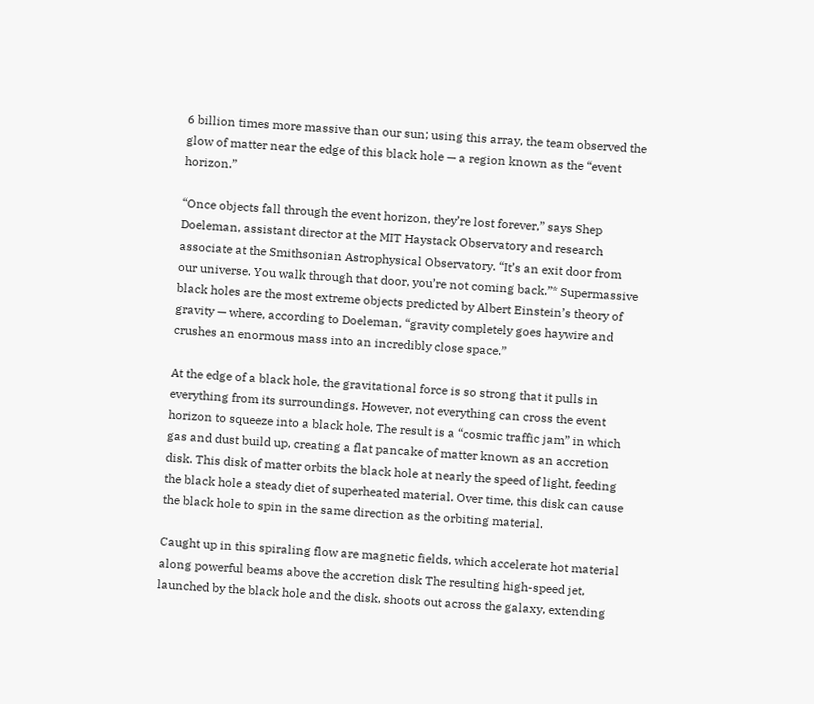6 billion times more massive than our sun; using this array, the team observed the glow of matter near the edge of this black hole — a region known as the “event horizon.”

“Once objects fall through the event horizon, they’re lost forever,” says Shep Doeleman, assistant director at the MIT Haystack Observatory and research associate at the Smithsonian Astrophysical Observatory. “It’s an exit door from our universe. You walk through that door, you’re not coming back.”* Supermassive black holes are the most extreme objects predicted by Albert Einstein’s theory of gravity — where, according to Doeleman, “gravity completely goes haywire and crushes an enormous mass into an incredibly close space.”

At the edge of a black hole, the gravitational force is so strong that it pulls in everything from its surroundings. However, not everything can cross the event horizon to squeeze into a black hole. The result is a “cosmic traffic jam” in which gas and dust build up, creating a flat pancake of matter known as an accretion disk. This disk of matter orbits the black hole at nearly the speed of light, feeding the black hole a steady diet of superheated material. Over time, this disk can cause the black hole to spin in the same direction as the orbiting material.

Caught up in this spiraling flow are magnetic fields, which accelerate hot material along powerful beams above the accretion disk The resulting high-speed jet, launched by the black hole and the disk, shoots out across the galaxy, extending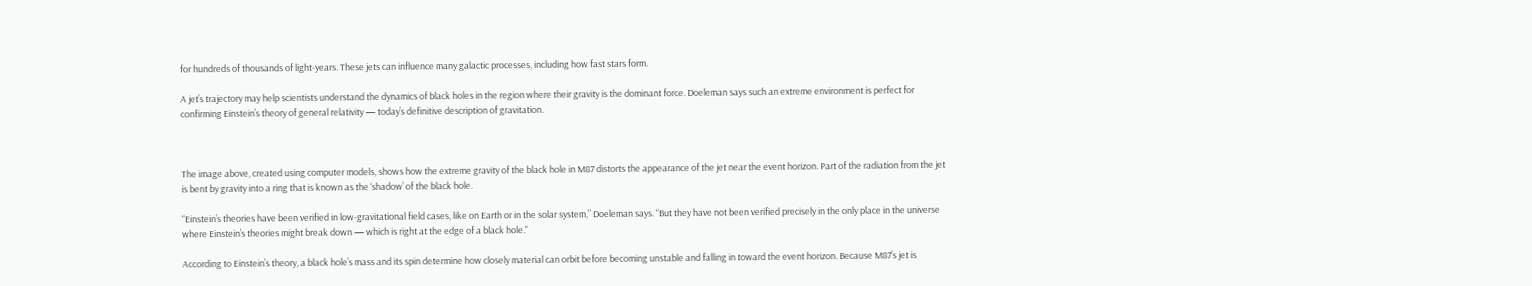for hundreds of thousands of light-years. These jets can influence many galactic processes, including how fast stars form.

A jet’s trajectory may help scientists understand the dynamics of black holes in the region where their gravity is the dominant force. Doeleman says such an extreme environment is perfect for confirming Einstein’s theory of general relativity — today’s definitive description of gravitation.



The image above, created using computer models, shows how the extreme gravity of the black hole in M87 distorts the appearance of the jet near the event horizon. Part of the radiation from the jet is bent by gravity into a ring that is known as the ‘shadow’ of the black hole.

“Einstein’s theories have been verified in low-gravitational field cases, like on Earth or in the solar system,” Doeleman says. “But they have not been verified precisely in the only place in the universe where Einstein’s theories might break down — which is right at the edge of a black hole."

According to Einstein’s theory, a black hole’s mass and its spin determine how closely material can orbit before becoming unstable and falling in toward the event horizon. Because M87’s jet is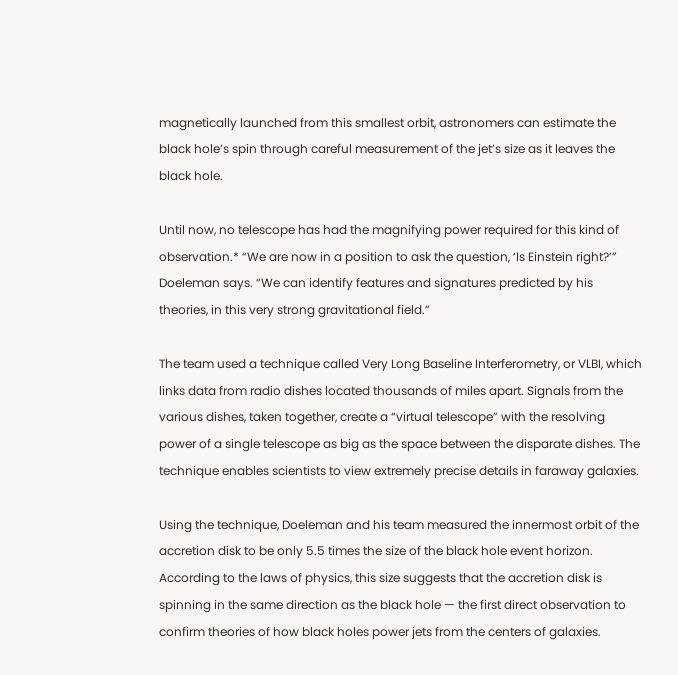magnetically launched from this smallest orbit, astronomers can estimate the black hole’s spin through careful measurement of the jet’s size as it leaves the black hole.

Until now, no telescope has had the magnifying power required for this kind of observation.* “We are now in a position to ask the question, ‘Is Einstein right?’” Doeleman says. “We can identify features and signatures predicted by his theories, in this very strong gravitational field.”

The team used a technique called Very Long Baseline Interferometry, or VLBI, which links data from radio dishes located thousands of miles apart. Signals from the various dishes, taken together, create a “virtual telescope” with the resolving power of a single telescope as big as the space between the disparate dishes. The technique enables scientists to view extremely precise details in faraway galaxies.

Using the technique, Doeleman and his team measured the innermost orbit of the accretion disk to be only 5.5 times the size of the black hole event horizon. According to the laws of physics, this size suggests that the accretion disk is spinning in the same direction as the black hole — the first direct observation to confirm theories of how black holes power jets from the centers of galaxies.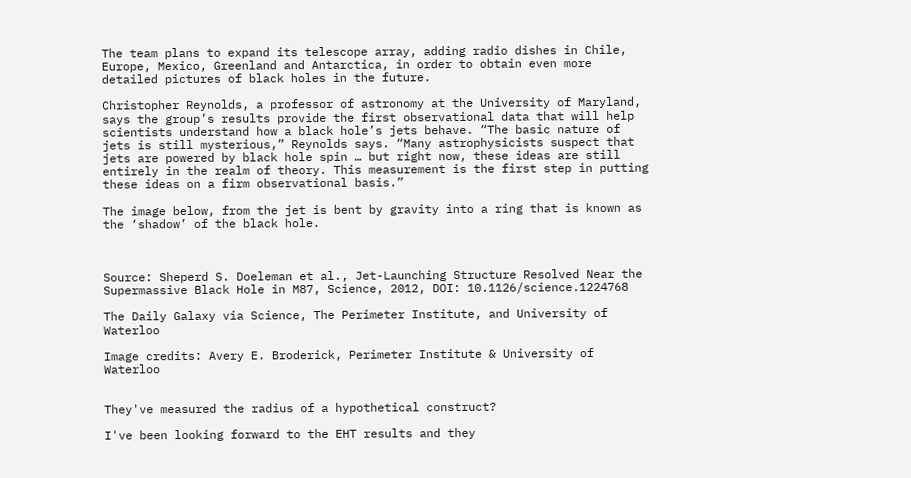The team plans to expand its telescope array, adding radio dishes in Chile, Europe, Mexico, Greenland and Antarctica, in order to obtain even more detailed pictures of black holes in the future.

Christopher Reynolds, a professor of astronomy at the University of Maryland, says the group’s results provide the first observational data that will help scientists understand how a black hole’s jets behave. “The basic nature of jets is still mysterious,” Reynolds says. “Many astrophysicists suspect that jets are powered by black hole spin … but right now, these ideas are still entirely in the realm of theory. This measurement is the first step in putting these ideas on a firm observational basis.”

The image below, from the jet is bent by gravity into a ring that is known as the ‘shadow’ of the black hole.



Source: Sheperd S. Doeleman et al., Jet-Launching Structure Resolved Near the Supermassive Black Hole in M87, Science, 2012, DOI: 10.1126/science.1224768

The Daily Galaxy via Science, The Perimeter Institute, and University of Waterloo

Image credits: Avery E. Broderick, Perimeter Institute & University of Waterloo


They've measured the radius of a hypothetical construct?

I've been looking forward to the EHT results and they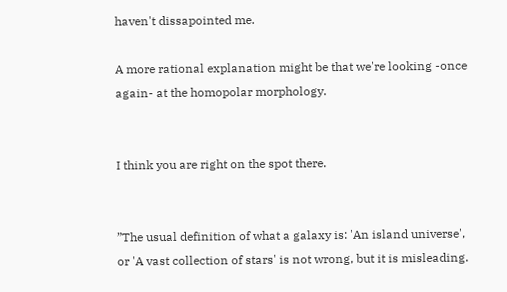haven't dissapointed me.

A more rational explanation might be that we're looking -once again- at the homopolar morphology.


I think you are right on the spot there.


”The usual definition of what a galaxy is: 'An island universe', or 'A vast collection of stars' is not wrong, but it is misleading.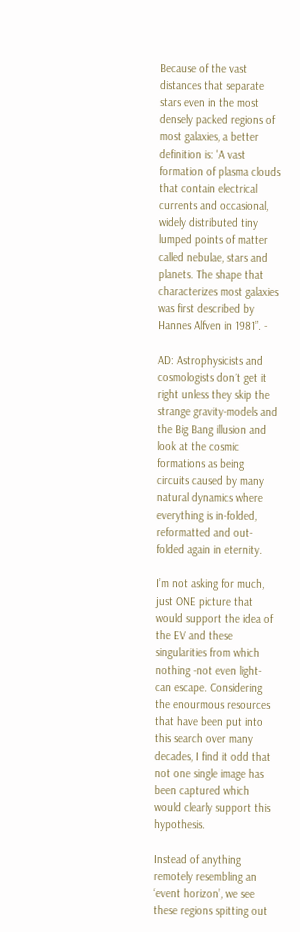Because of the vast distances that separate stars even in the most densely packed regions of most galaxies, a better definition is: 'A vast formation of plasma clouds that contain electrical currents and occasional, widely distributed tiny lumped points of matter called nebulae, stars and planets. The shape that characterizes most galaxies was first described by Hannes Alfven in 1981”. -

AD: Astrophysicists and cosmologists don´t get it right unless they skip the strange gravity-models and the Big Bang illusion and look at the cosmic formations as being circuits caused by many natural dynamics where everything is in-folded, reformatted and out-folded again in eternity.

I’m not asking for much, just ONE picture that would support the idea of the EV and these singularities from which nothing -not even light- can escape. Considering the enourmous resources that have been put into this search over many decades, I find it odd that not one single image has been captured which would clearly support this hypothesis.

Instead of anything remotely resembling an ‘event horizon’, we see these regions spitting out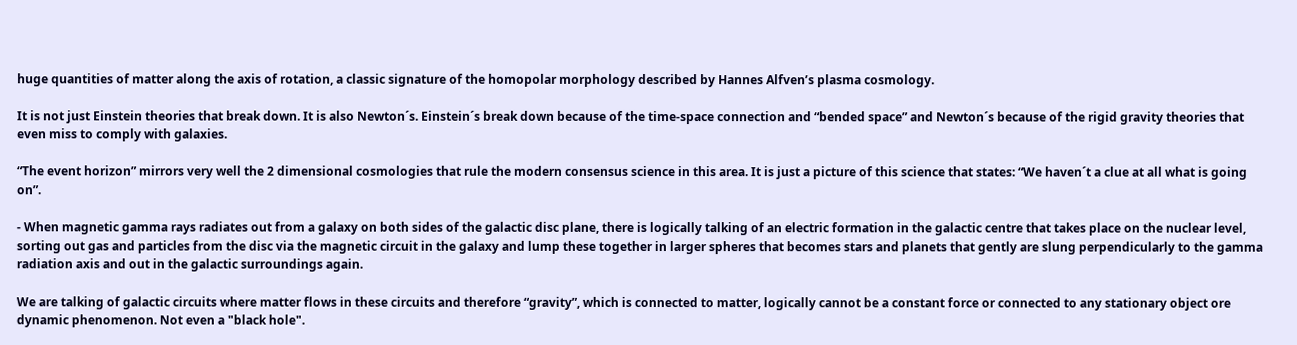huge quantities of matter along the axis of rotation, a classic signature of the homopolar morphology described by Hannes Alfven’s plasma cosmology.

It is not just Einstein theories that break down. It is also Newton´s. Einstein´s break down because of the time-space connection and “bended space” and Newton´s because of the rigid gravity theories that even miss to comply with galaxies.

“The event horizon” mirrors very well the 2 dimensional cosmologies that rule the modern consensus science in this area. It is just a picture of this science that states: “We haven´t a clue at all what is going on”.

- When magnetic gamma rays radiates out from a galaxy on both sides of the galactic disc plane, there is logically talking of an electric formation in the galactic centre that takes place on the nuclear level, sorting out gas and particles from the disc via the magnetic circuit in the galaxy and lump these together in larger spheres that becomes stars and planets that gently are slung perpendicularly to the gamma radiation axis and out in the galactic surroundings again.

We are talking of galactic circuits where matter flows in these circuits and therefore “gravity”, which is connected to matter, logically cannot be a constant force or connected to any stationary object ore dynamic phenomenon. Not even a "black hole".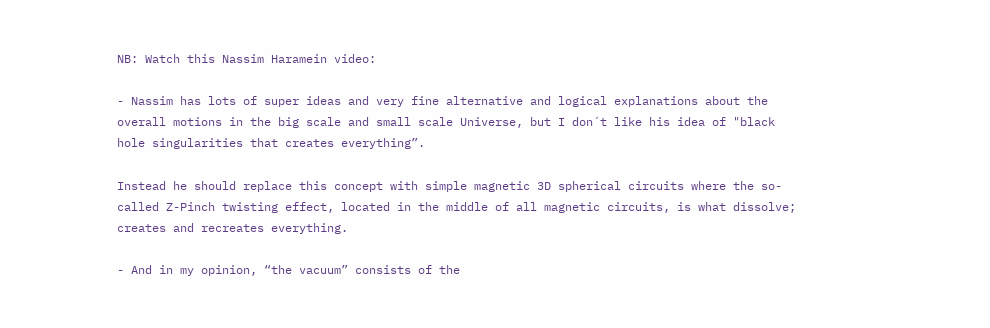NB: Watch this Nassim Haramein video:

- Nassim has lots of super ideas and very fine alternative and logical explanations about the overall motions in the big scale and small scale Universe, but I don´t like his idea of "black hole singularities that creates everything”.

Instead he should replace this concept with simple magnetic 3D spherical circuits where the so-called Z-Pinch twisting effect, located in the middle of all magnetic circuits, is what dissolve; creates and recreates everything.

- And in my opinion, “the vacuum” consists of the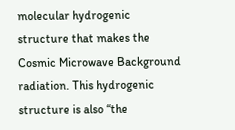molecular hydrogenic structure that makes the Cosmic Microwave Background radiation. This hydrogenic structure is also “the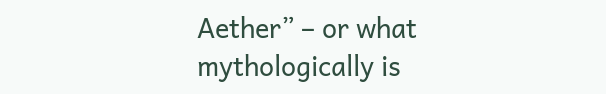Aether” – or what mythologically is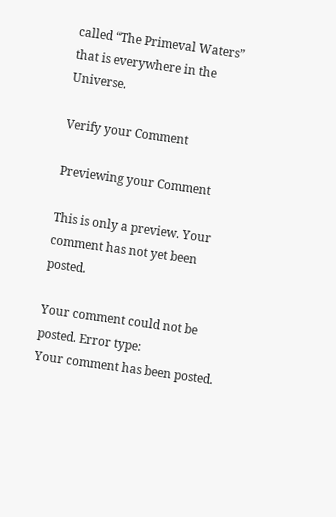called “The Primeval Waters” that is everywhere in the Universe.

Verify your Comment

Previewing your Comment

This is only a preview. Your comment has not yet been posted.

Your comment could not be posted. Error type:
Your comment has been posted.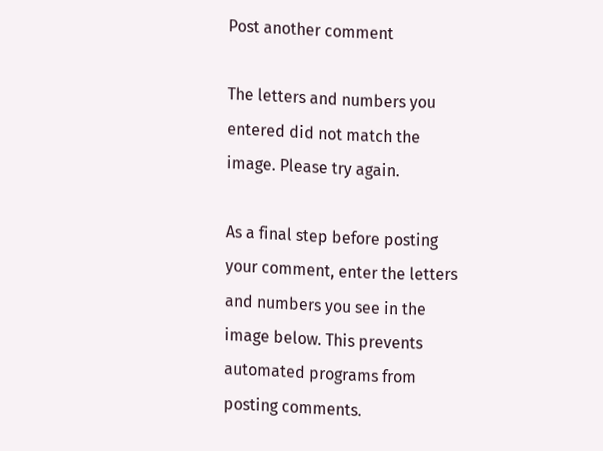Post another comment

The letters and numbers you entered did not match the image. Please try again.

As a final step before posting your comment, enter the letters and numbers you see in the image below. This prevents automated programs from posting comments.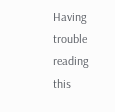Having trouble reading this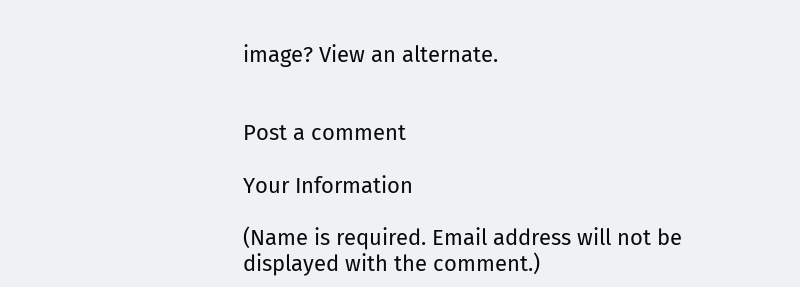image? View an alternate.


Post a comment

Your Information

(Name is required. Email address will not be displayed with the comment.)